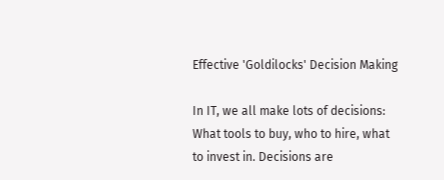Effective 'Goldilocks' Decision Making

In IT, we all make lots of decisions: What tools to buy, who to hire, what to invest in. Decisions are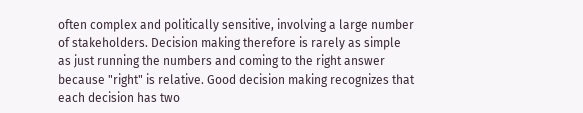often complex and politically sensitive, involving a large number of stakeholders. Decision making therefore is rarely as simple as just running the numbers and coming to the right answer because "right" is relative. Good decision making recognizes that each decision has two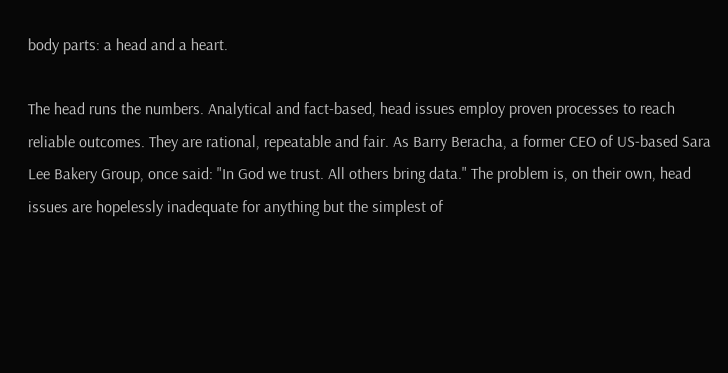body parts: a head and a heart.

The head runs the numbers. Analytical and fact-based, head issues employ proven processes to reach reliable outcomes. They are rational, repeatable and fair. As Barry Beracha, a former CEO of US-based Sara Lee Bakery Group, once said: "In God we trust. All others bring data." The problem is, on their own, head issues are hopelessly inadequate for anything but the simplest of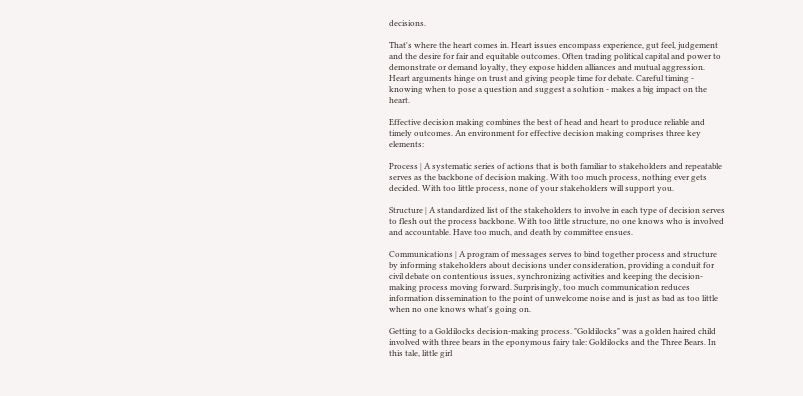decisions.

That's where the heart comes in. Heart issues encompass experience, gut feel, judgement and the desire for fair and equitable outcomes. Often trading political capital and power to demonstrate or demand loyalty, they expose hidden alliances and mutual aggression. Heart arguments hinge on trust and giving people time for debate. Careful timing - knowing when to pose a question and suggest a solution - makes a big impact on the heart.

Effective decision making combines the best of head and heart to produce reliable and timely outcomes. An environment for effective decision making comprises three key elements:

Process | A systematic series of actions that is both familiar to stakeholders and repeatable serves as the backbone of decision making. With too much process, nothing ever gets decided. With too little process, none of your stakeholders will support you.

Structure | A standardized list of the stakeholders to involve in each type of decision serves to flesh out the process backbone. With too little structure, no one knows who is involved and accountable. Have too much, and death by committee ensues.

Communications | A program of messages serves to bind together process and structure by informing stakeholders about decisions under consideration, providing a conduit for civil debate on contentious issues, synchronizing activities and keeping the decision-making process moving forward. Surprisingly, too much communication reduces information dissemination to the point of unwelcome noise and is just as bad as too little when no one knows what's going on.

Getting to a Goldilocks decision-making process. "Goldilocks" was a golden haired child involved with three bears in the eponymous fairy tale: Goldilocks and the Three Bears. In this tale, little girl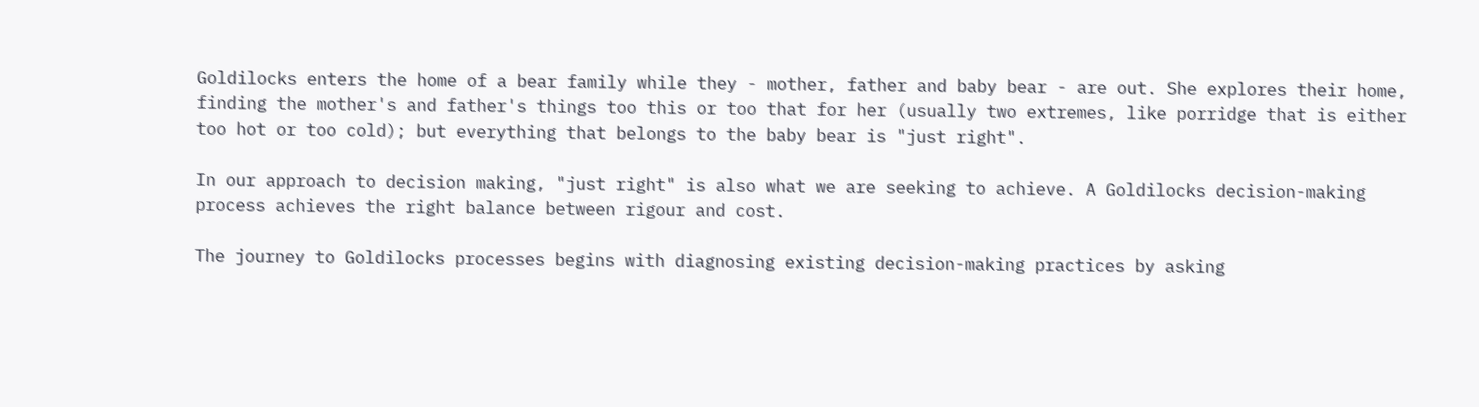Goldilocks enters the home of a bear family while they - mother, father and baby bear - are out. She explores their home, finding the mother's and father's things too this or too that for her (usually two extremes, like porridge that is either too hot or too cold); but everything that belongs to the baby bear is "just right".

In our approach to decision making, "just right" is also what we are seeking to achieve. A Goldilocks decision-making process achieves the right balance between rigour and cost.

The journey to Goldilocks processes begins with diagnosing existing decision-making practices by asking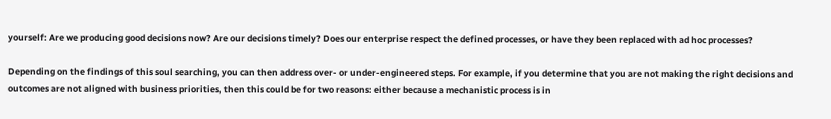yourself: Are we producing good decisions now? Are our decisions timely? Does our enterprise respect the defined processes, or have they been replaced with ad hoc processes?

Depending on the findings of this soul searching, you can then address over- or under-engineered steps. For example, if you determine that you are not making the right decisions and outcomes are not aligned with business priorities, then this could be for two reasons: either because a mechanistic process is in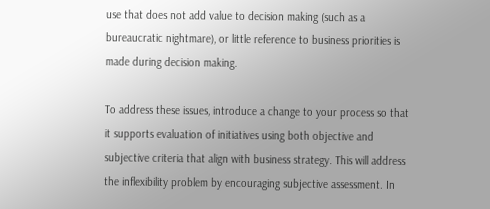use that does not add value to decision making (such as a bureaucratic nightmare), or little reference to business priorities is made during decision making.

To address these issues, introduce a change to your process so that it supports evaluation of initiatives using both objective and subjective criteria that align with business strategy. This will address the inflexibility problem by encouraging subjective assessment. In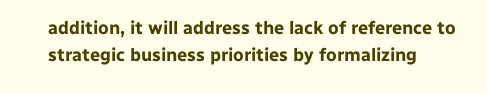addition, it will address the lack of reference to strategic business priorities by formalizing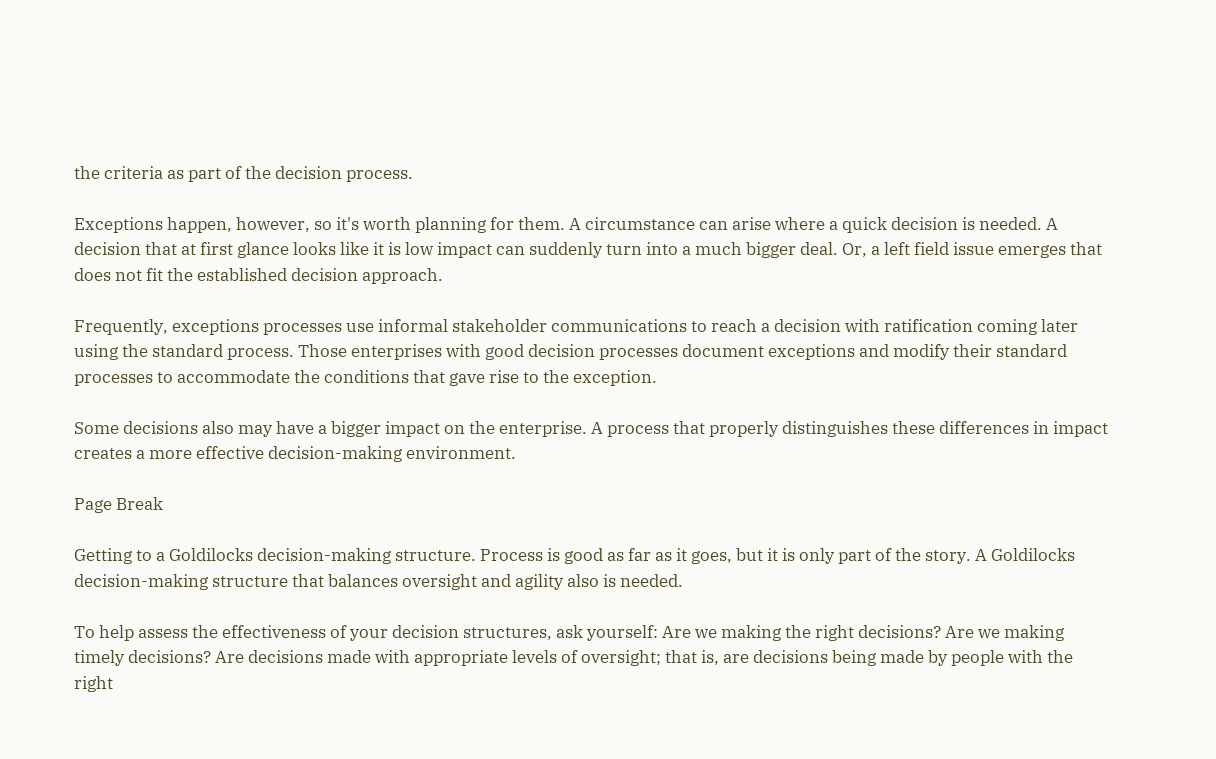the criteria as part of the decision process.

Exceptions happen, however, so it's worth planning for them. A circumstance can arise where a quick decision is needed. A decision that at first glance looks like it is low impact can suddenly turn into a much bigger deal. Or, a left field issue emerges that does not fit the established decision approach.

Frequently, exceptions processes use informal stakeholder communications to reach a decision with ratification coming later using the standard process. Those enterprises with good decision processes document exceptions and modify their standard processes to accommodate the conditions that gave rise to the exception.

Some decisions also may have a bigger impact on the enterprise. A process that properly distinguishes these differences in impact creates a more effective decision-making environment.

Page Break

Getting to a Goldilocks decision-making structure. Process is good as far as it goes, but it is only part of the story. A Goldilocks decision-making structure that balances oversight and agility also is needed.

To help assess the effectiveness of your decision structures, ask yourself: Are we making the right decisions? Are we making timely decisions? Are decisions made with appropriate levels of oversight; that is, are decisions being made by people with the right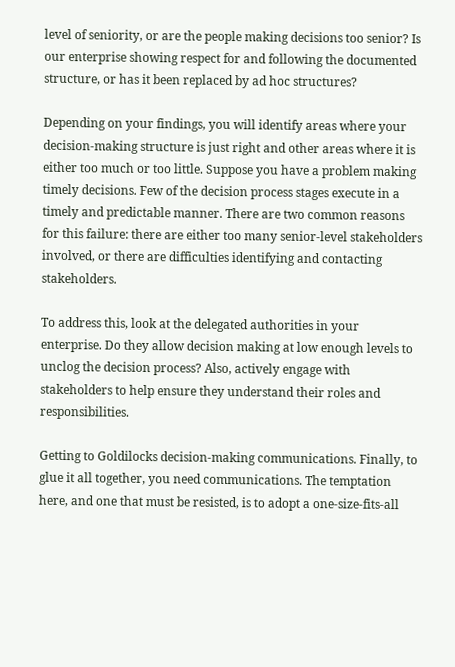level of seniority, or are the people making decisions too senior? Is our enterprise showing respect for and following the documented structure, or has it been replaced by ad hoc structures?

Depending on your findings, you will identify areas where your decision-making structure is just right and other areas where it is either too much or too little. Suppose you have a problem making timely decisions. Few of the decision process stages execute in a timely and predictable manner. There are two common reasons for this failure: there are either too many senior-level stakeholders involved, or there are difficulties identifying and contacting stakeholders.

To address this, look at the delegated authorities in your enterprise. Do they allow decision making at low enough levels to unclog the decision process? Also, actively engage with stakeholders to help ensure they understand their roles and responsibilities.

Getting to Goldilocks decision-making communications. Finally, to glue it all together, you need communications. The temptation here, and one that must be resisted, is to adopt a one-size-fits-all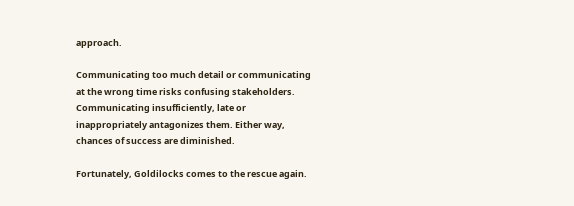approach.

Communicating too much detail or communicating at the wrong time risks confusing stakeholders. Communicating insufficiently, late or inappropriately antagonizes them. Either way, chances of success are diminished.

Fortunately, Goldilocks comes to the rescue again.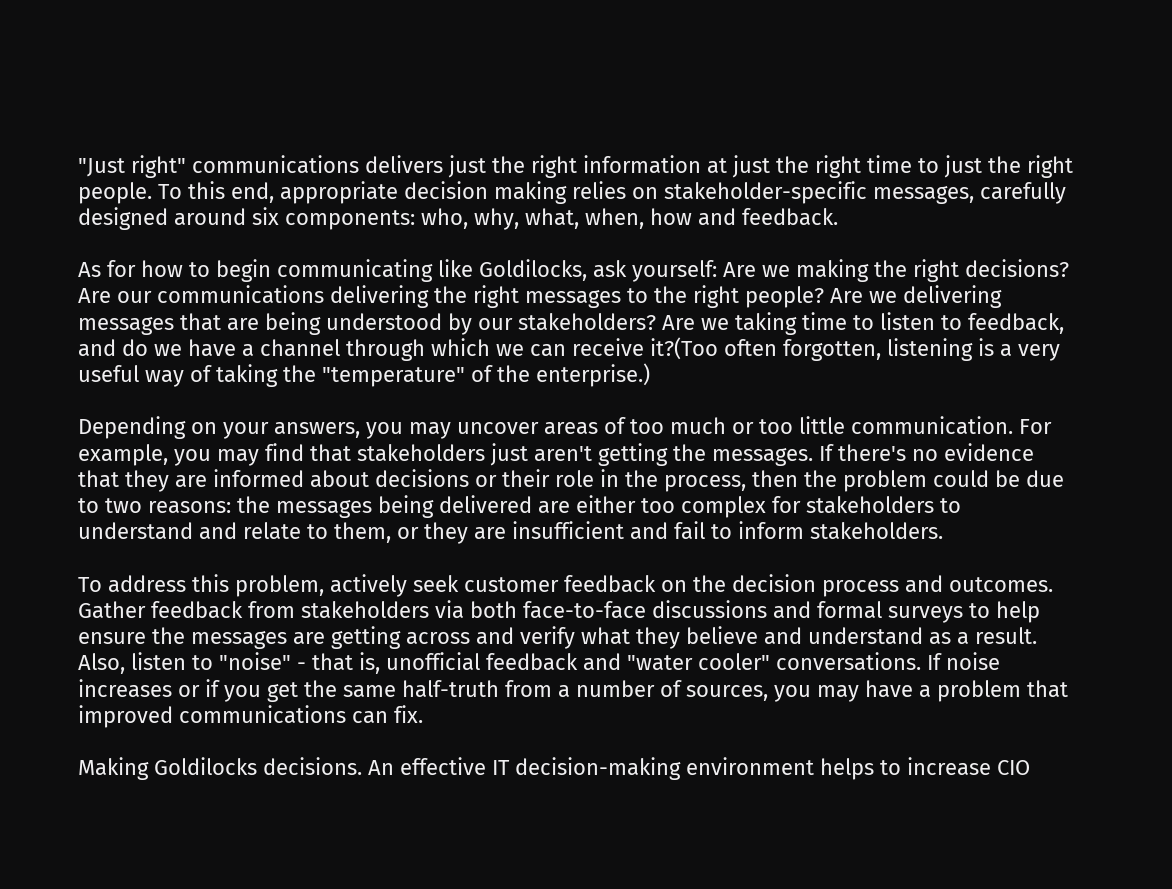"Just right" communications delivers just the right information at just the right time to just the right people. To this end, appropriate decision making relies on stakeholder-specific messages, carefully designed around six components: who, why, what, when, how and feedback.

As for how to begin communicating like Goldilocks, ask yourself: Are we making the right decisions? Are our communications delivering the right messages to the right people? Are we delivering messages that are being understood by our stakeholders? Are we taking time to listen to feedback, and do we have a channel through which we can receive it?(Too often forgotten, listening is a very useful way of taking the "temperature" of the enterprise.)

Depending on your answers, you may uncover areas of too much or too little communication. For example, you may find that stakeholders just aren't getting the messages. If there's no evidence that they are informed about decisions or their role in the process, then the problem could be due to two reasons: the messages being delivered are either too complex for stakeholders to understand and relate to them, or they are insufficient and fail to inform stakeholders.

To address this problem, actively seek customer feedback on the decision process and outcomes. Gather feedback from stakeholders via both face-to-face discussions and formal surveys to help ensure the messages are getting across and verify what they believe and understand as a result. Also, listen to "noise" - that is, unofficial feedback and "water cooler" conversations. If noise increases or if you get the same half-truth from a number of sources, you may have a problem that improved communications can fix.

Making Goldilocks decisions. An effective IT decision-making environment helps to increase CIO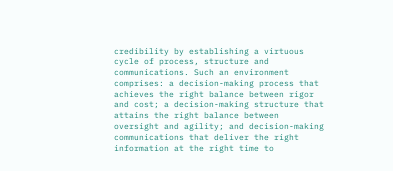credibility by establishing a virtuous cycle of process, structure and communications. Such an environment comprises: a decision-making process that achieves the right balance between rigor and cost; a decision-making structure that attains the right balance between oversight and agility; and decision-making communications that deliver the right information at the right time to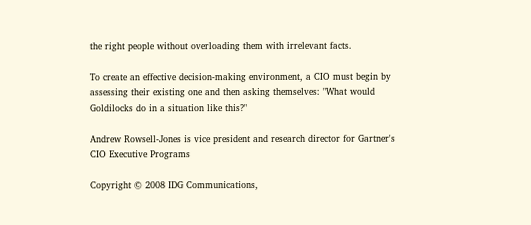the right people without overloading them with irrelevant facts.

To create an effective decision-making environment, a CIO must begin by assessing their existing one and then asking themselves: "What would Goldilocks do in a situation like this?"

Andrew Rowsell-Jones is vice president and research director for Gartner's CIO Executive Programs

Copyright © 2008 IDG Communications,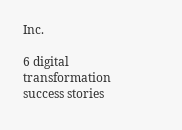Inc.

6 digital transformation success stories